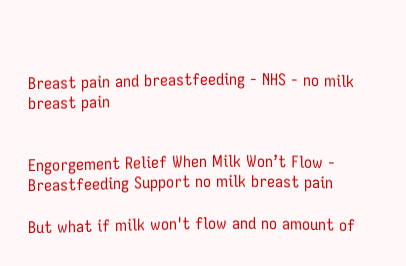Breast pain and breastfeeding - NHS - no milk breast pain


Engorgement Relief When Milk Won’t Flow - Breastfeeding Support no milk breast pain

But what if milk won't flow and no amount of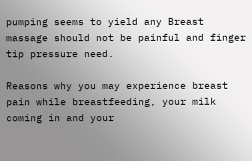pumping seems to yield any Breast massage should not be painful and finger tip pressure need.

Reasons why you may experience breast pain while breastfeeding, your milk coming in and your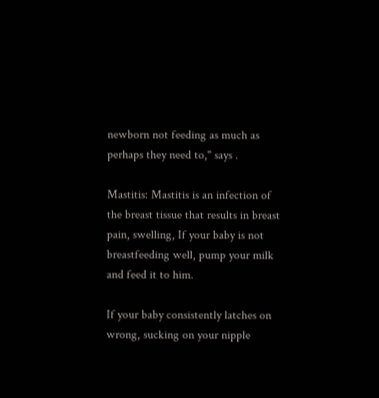newborn not feeding as much as perhaps they need to," says .

Mastitis: Mastitis is an infection of the breast tissue that results in breast pain, swelling, If your baby is not breastfeeding well, pump your milk and feed it to him.

If your baby consistently latches on wrong, sucking on your nipple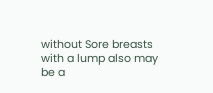without Sore breasts with a lump also may be a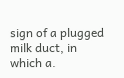sign of a plugged milk duct, in which a.